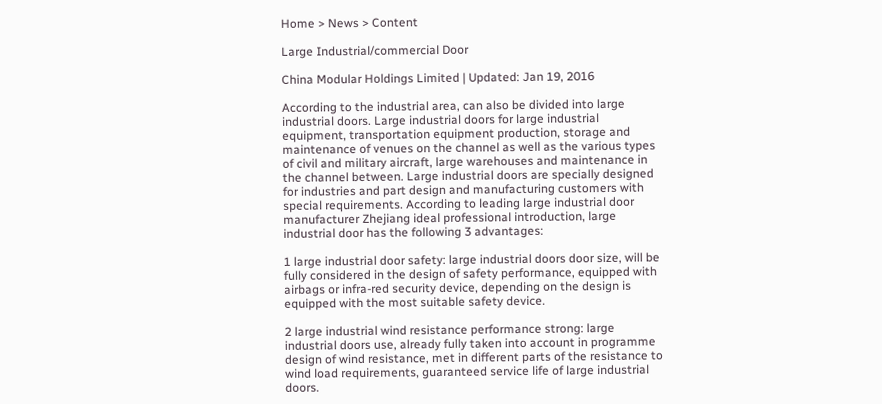Home > News > Content

Large Industrial/commercial Door

China Modular Holdings Limited | Updated: Jan 19, 2016

According to the industrial area, can also be divided into large industrial doors. Large industrial doors for large industrial equipment, transportation equipment production, storage and maintenance of venues on the channel as well as the various types of civil and military aircraft, large warehouses and maintenance in the channel between. Large industrial doors are specially designed for industries and part design and manufacturing customers with special requirements. According to leading large industrial door manufacturer Zhejiang ideal professional introduction, large industrial door has the following 3 advantages:

1 large industrial door safety: large industrial doors door size, will be fully considered in the design of safety performance, equipped with airbags or infra-red security device, depending on the design is equipped with the most suitable safety device.

2 large industrial wind resistance performance strong: large industrial doors use, already fully taken into account in programme design of wind resistance, met in different parts of the resistance to wind load requirements, guaranteed service life of large industrial doors.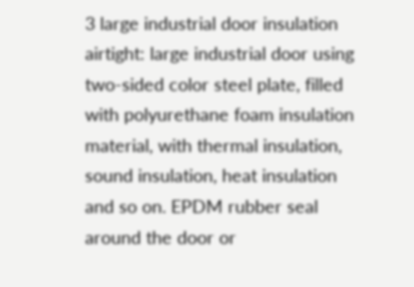3 large industrial door insulation airtight: large industrial door using two-sided color steel plate, filled with polyurethane foam insulation material, with thermal insulation, sound insulation, heat insulation and so on. EPDM rubber seal around the door or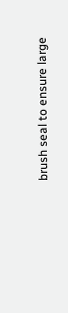brush seal to ensure large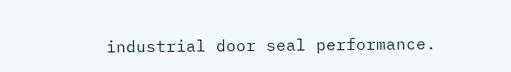industrial door seal performance.